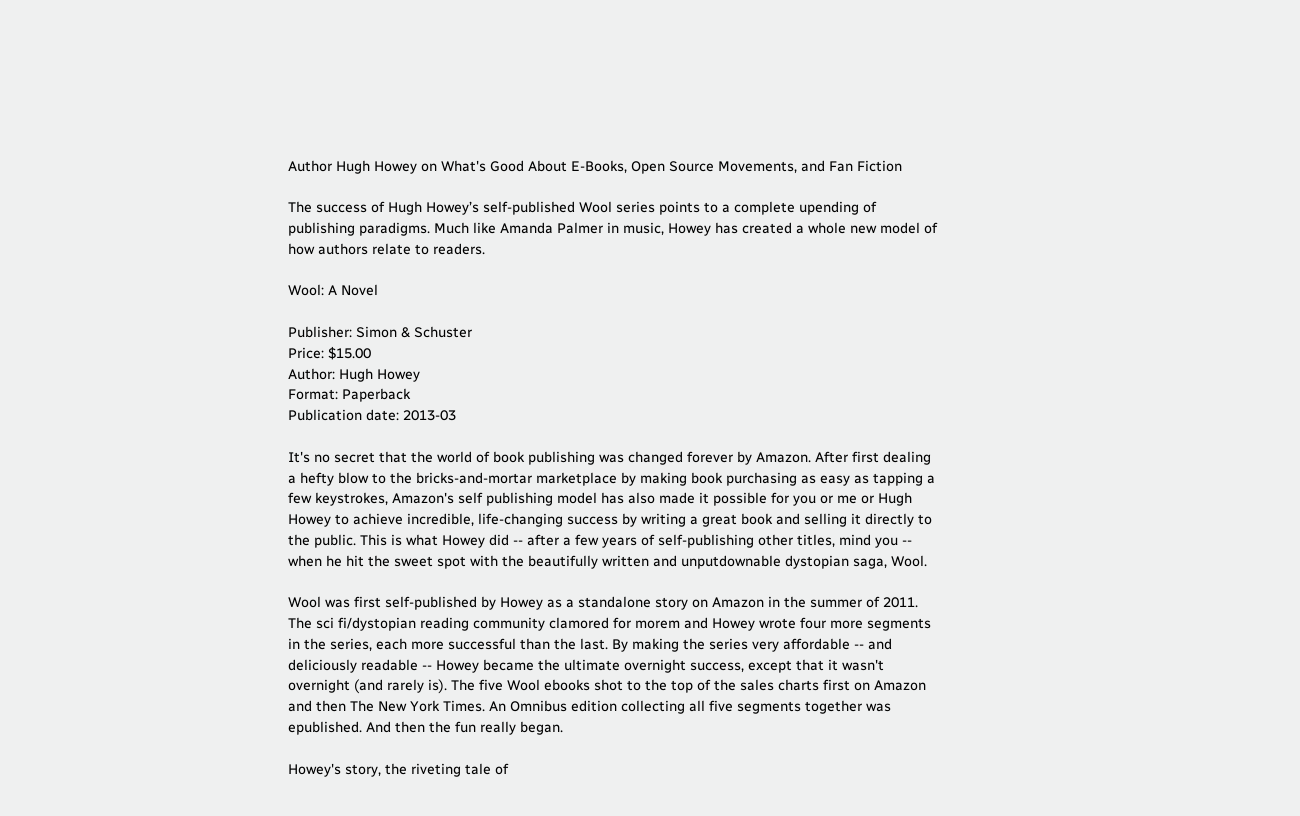Author Hugh Howey on What's Good About E-Books, Open Source Movements, and Fan Fiction

The success of Hugh Howey’s self-published Wool series points to a complete upending of publishing paradigms. Much like Amanda Palmer in music, Howey has created a whole new model of how authors relate to readers.

Wool: A Novel

Publisher: Simon & Schuster
Price: $15.00
Author: Hugh Howey
Format: Paperback
Publication date: 2013-03

It's no secret that the world of book publishing was changed forever by Amazon. After first dealing a hefty blow to the bricks-and-mortar marketplace by making book purchasing as easy as tapping a few keystrokes, Amazon's self publishing model has also made it possible for you or me or Hugh Howey to achieve incredible, life-changing success by writing a great book and selling it directly to the public. This is what Howey did -- after a few years of self-publishing other titles, mind you -- when he hit the sweet spot with the beautifully written and unputdownable dystopian saga, Wool.

Wool was first self-published by Howey as a standalone story on Amazon in the summer of 2011. The sci fi/dystopian reading community clamored for morem and Howey wrote four more segments in the series, each more successful than the last. By making the series very affordable -- and deliciously readable -- Howey became the ultimate overnight success, except that it wasn't overnight (and rarely is). The five Wool ebooks shot to the top of the sales charts first on Amazon and then The New York Times. An Omnibus edition collecting all five segments together was epublished. And then the fun really began.

Howey's story, the riveting tale of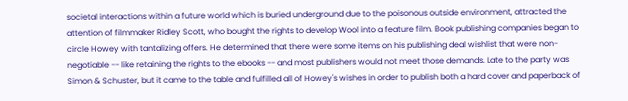societal interactions within a future world which is buried underground due to the poisonous outside environment, attracted the attention of filmmaker Ridley Scott, who bought the rights to develop Wool into a feature film. Book publishing companies began to circle Howey with tantalizing offers. He determined that there were some items on his publishing deal wishlist that were non-negotiable -- like retaining the rights to the ebooks -- and most publishers would not meet those demands. Late to the party was Simon & Schuster, but it came to the table and fulfilled all of Howey's wishes in order to publish both a hard cover and paperback of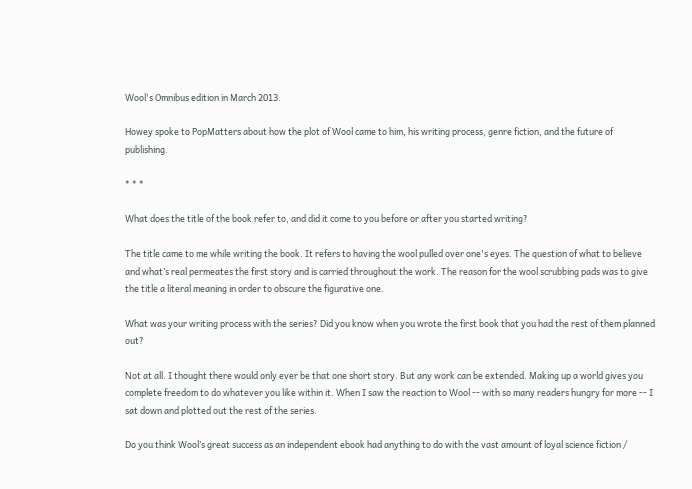Wool's Omnibus edition in March 2013.

Howey spoke to PopMatters about how the plot of Wool came to him, his writing process, genre fiction, and the future of publishing.

* * *

What does the title of the book refer to, and did it come to you before or after you started writing?

The title came to me while writing the book. It refers to having the wool pulled over one's eyes. The question of what to believe and what’s real permeates the first story and is carried throughout the work. The reason for the wool scrubbing pads was to give the title a literal meaning in order to obscure the figurative one.

What was your writing process with the series? Did you know when you wrote the first book that you had the rest of them planned out?

Not at all. I thought there would only ever be that one short story. But any work can be extended. Making up a world gives you complete freedom to do whatever you like within it. When I saw the reaction to Wool -- with so many readers hungry for more -- I sat down and plotted out the rest of the series.

Do you think Wool’s great success as an independent ebook had anything to do with the vast amount of loyal science fiction /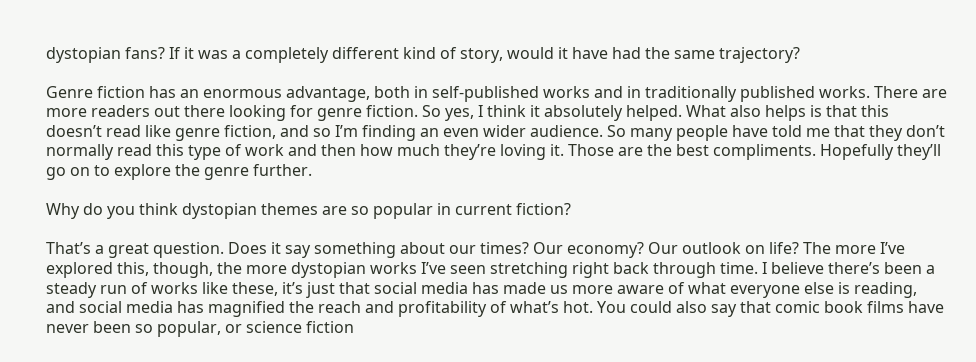dystopian fans? If it was a completely different kind of story, would it have had the same trajectory?

Genre fiction has an enormous advantage, both in self-published works and in traditionally published works. There are more readers out there looking for genre fiction. So yes, I think it absolutely helped. What also helps is that this doesn’t read like genre fiction, and so I’m finding an even wider audience. So many people have told me that they don’t normally read this type of work and then how much they’re loving it. Those are the best compliments. Hopefully they’ll go on to explore the genre further.

Why do you think dystopian themes are so popular in current fiction?

That’s a great question. Does it say something about our times? Our economy? Our outlook on life? The more I’ve explored this, though, the more dystopian works I’ve seen stretching right back through time. I believe there’s been a steady run of works like these, it’s just that social media has made us more aware of what everyone else is reading, and social media has magnified the reach and profitability of what’s hot. You could also say that comic book films have never been so popular, or science fiction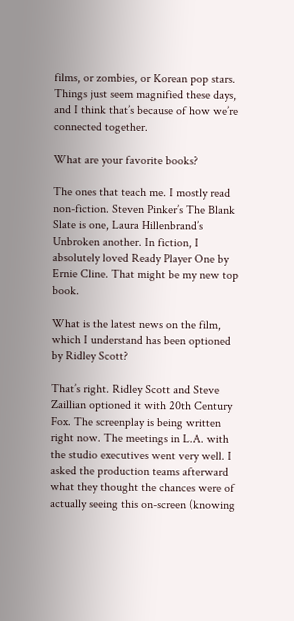films, or zombies, or Korean pop stars. Things just seem magnified these days, and I think that’s because of how we’re connected together.

What are your favorite books?

The ones that teach me. I mostly read non-fiction. Steven Pinker’s The Blank Slate is one, Laura Hillenbrand’s Unbroken another. In fiction, I absolutely loved Ready Player One by Ernie Cline. That might be my new top book.

What is the latest news on the film, which I understand has been optioned by Ridley Scott?

That’s right. Ridley Scott and Steve Zaillian optioned it with 20th Century Fox. The screenplay is being written right now. The meetings in L.A. with the studio executives went very well. I asked the production teams afterward what they thought the chances were of actually seeing this on-screen (knowing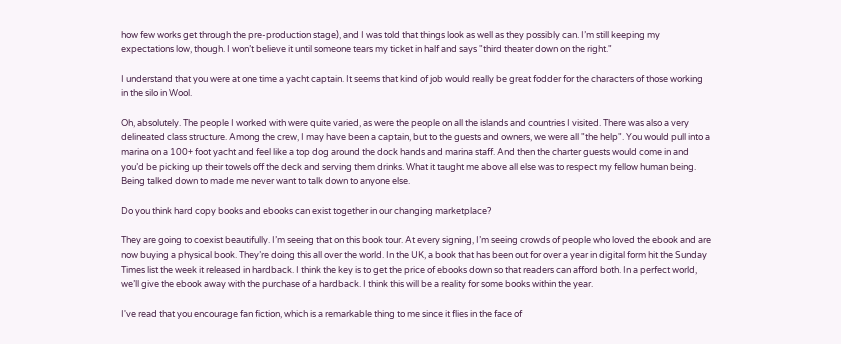how few works get through the pre-production stage), and I was told that things look as well as they possibly can. I’m still keeping my expectations low, though. I won’t believe it until someone tears my ticket in half and says "third theater down on the right."

I understand that you were at one time a yacht captain. It seems that kind of job would really be great fodder for the characters of those working in the silo in Wool.

Oh, absolutely. The people I worked with were quite varied, as were the people on all the islands and countries I visited. There was also a very delineated class structure. Among the crew, I may have been a captain, but to the guests and owners, we were all "the help". You would pull into a marina on a 100+ foot yacht and feel like a top dog around the dock hands and marina staff. And then the charter guests would come in and you’d be picking up their towels off the deck and serving them drinks. What it taught me above all else was to respect my fellow human being. Being talked down to made me never want to talk down to anyone else.

Do you think hard copy books and ebooks can exist together in our changing marketplace?

They are going to coexist beautifully. I’m seeing that on this book tour. At every signing, I’m seeing crowds of people who loved the ebook and are now buying a physical book. They’re doing this all over the world. In the UK, a book that has been out for over a year in digital form hit the Sunday Times list the week it released in hardback. I think the key is to get the price of ebooks down so that readers can afford both. In a perfect world, we’ll give the ebook away with the purchase of a hardback. I think this will be a reality for some books within the year.

I've read that you encourage fan fiction, which is a remarkable thing to me since it flies in the face of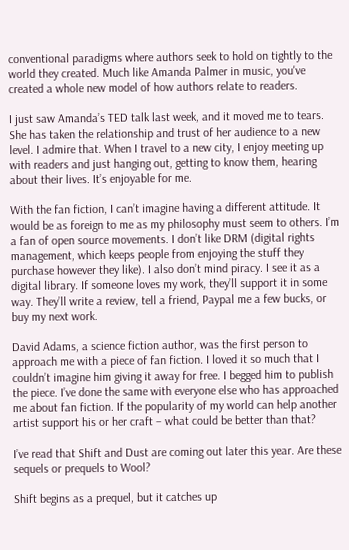conventional paradigms where authors seek to hold on tightly to the world they created. Much like Amanda Palmer in music, you've created a whole new model of how authors relate to readers.

I just saw Amanda’s TED talk last week, and it moved me to tears. She has taken the relationship and trust of her audience to a new level. I admire that. When I travel to a new city, I enjoy meeting up with readers and just hanging out, getting to know them, hearing about their lives. It’s enjoyable for me.

With the fan fiction, I can’t imagine having a different attitude. It would be as foreign to me as my philosophy must seem to others. I’m a fan of open source movements. I don’t like DRM (digital rights management, which keeps people from enjoying the stuff they purchase however they like). I also don’t mind piracy. I see it as a digital library. If someone loves my work, they’ll support it in some way. They’ll write a review, tell a friend, Paypal me a few bucks, or buy my next work.

David Adams, a science fiction author, was the first person to approach me with a piece of fan fiction. I loved it so much that I couldn’t imagine him giving it away for free. I begged him to publish the piece. I’ve done the same with everyone else who has approached me about fan fiction. If the popularity of my world can help another artist support his or her craft – what could be better than that?

I’ve read that Shift and Dust are coming out later this year. Are these sequels or prequels to Wool?

Shift begins as a prequel, but it catches up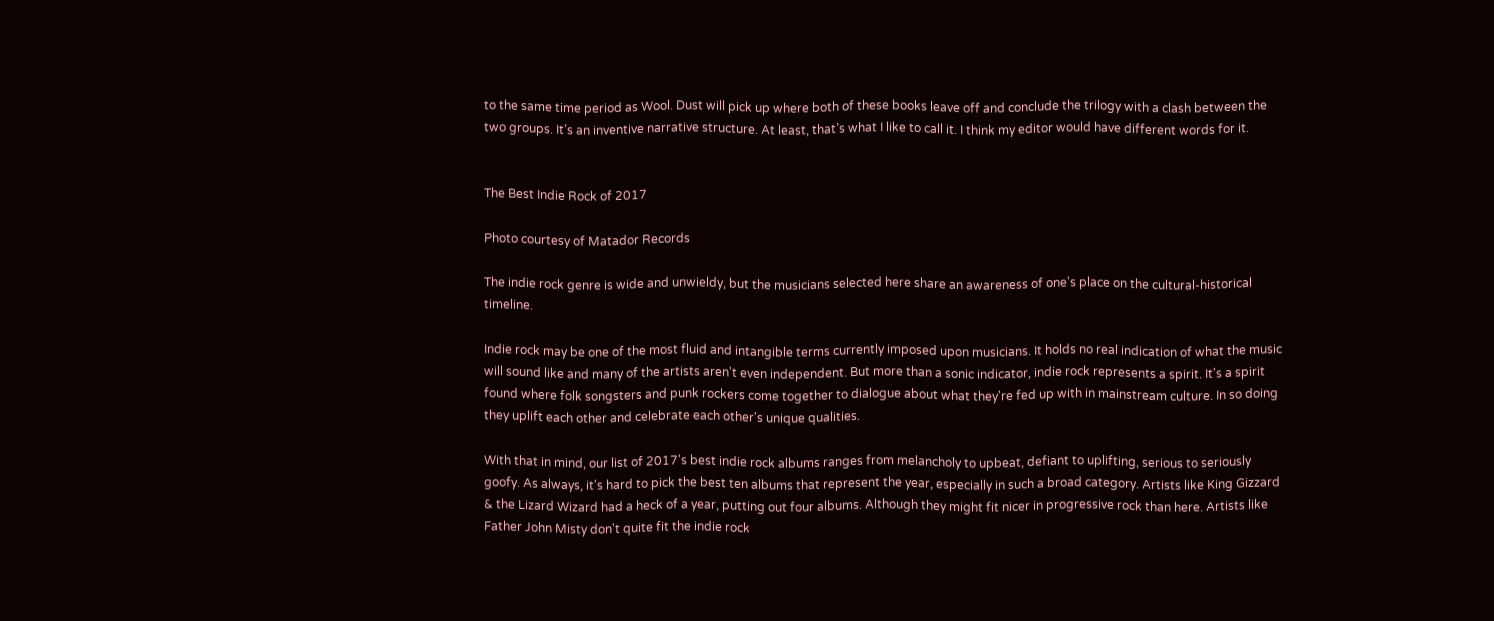to the same time period as Wool. Dust will pick up where both of these books leave off and conclude the trilogy with a clash between the two groups. It’s an inventive narrative structure. At least, that’s what I like to call it. I think my editor would have different words for it.


The Best Indie Rock of 2017

Photo courtesy of Matador Records

The indie rock genre is wide and unwieldy, but the musicians selected here share an awareness of one's place on the cultural-historical timeline.

Indie rock may be one of the most fluid and intangible terms currently imposed upon musicians. It holds no real indication of what the music will sound like and many of the artists aren't even independent. But more than a sonic indicator, indie rock represents a spirit. It's a spirit found where folk songsters and punk rockers come together to dialogue about what they're fed up with in mainstream culture. In so doing they uplift each other and celebrate each other's unique qualities.

With that in mind, our list of 2017's best indie rock albums ranges from melancholy to upbeat, defiant to uplifting, serious to seriously goofy. As always, it's hard to pick the best ten albums that represent the year, especially in such a broad category. Artists like King Gizzard & the Lizard Wizard had a heck of a year, putting out four albums. Although they might fit nicer in progressive rock than here. Artists like Father John Misty don't quite fit the indie rock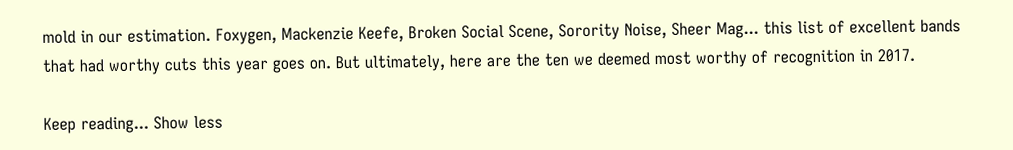mold in our estimation. Foxygen, Mackenzie Keefe, Broken Social Scene, Sorority Noise, Sheer Mag... this list of excellent bands that had worthy cuts this year goes on. But ultimately, here are the ten we deemed most worthy of recognition in 2017.

Keep reading... Show less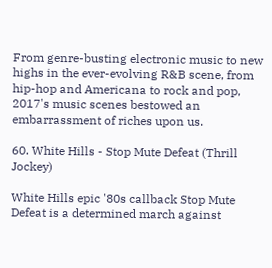From genre-busting electronic music to new highs in the ever-evolving R&B scene, from hip-hop and Americana to rock and pop, 2017's music scenes bestowed an embarrassment of riches upon us.

60. White Hills - Stop Mute Defeat (Thrill Jockey)

White Hills epic '80s callback Stop Mute Defeat is a determined march against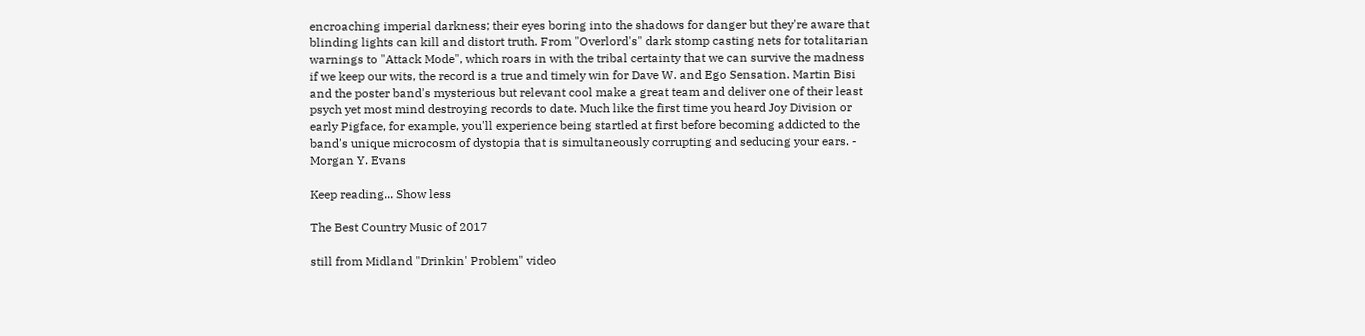encroaching imperial darkness; their eyes boring into the shadows for danger but they're aware that blinding lights can kill and distort truth. From "Overlord's" dark stomp casting nets for totalitarian warnings to "Attack Mode", which roars in with the tribal certainty that we can survive the madness if we keep our wits, the record is a true and timely win for Dave W. and Ego Sensation. Martin Bisi and the poster band's mysterious but relevant cool make a great team and deliver one of their least psych yet most mind destroying records to date. Much like the first time you heard Joy Division or early Pigface, for example, you'll experience being startled at first before becoming addicted to the band's unique microcosm of dystopia that is simultaneously corrupting and seducing your ears. - Morgan Y. Evans

Keep reading... Show less

The Best Country Music of 2017

still from Midland "Drinkin' Problem" video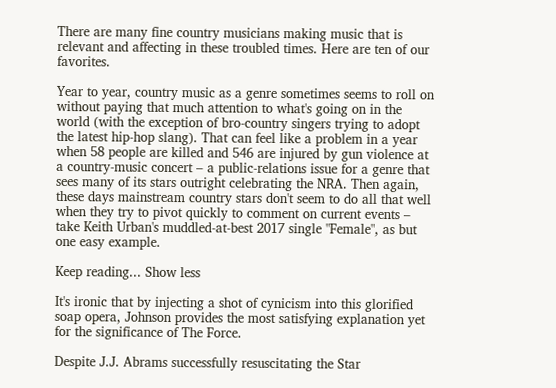There are many fine country musicians making music that is relevant and affecting in these troubled times. Here are ten of our favorites.

Year to year, country music as a genre sometimes seems to roll on without paying that much attention to what's going on in the world (with the exception of bro-country singers trying to adopt the latest hip-hop slang). That can feel like a problem in a year when 58 people are killed and 546 are injured by gun violence at a country-music concert – a public-relations issue for a genre that sees many of its stars outright celebrating the NRA. Then again, these days mainstream country stars don't seem to do all that well when they try to pivot quickly to comment on current events – take Keith Urban's muddled-at-best 2017 single "Female", as but one easy example.

Keep reading... Show less

It's ironic that by injecting a shot of cynicism into this glorified soap opera, Johnson provides the most satisfying explanation yet for the significance of The Force.

Despite J.J. Abrams successfully resuscitating the Star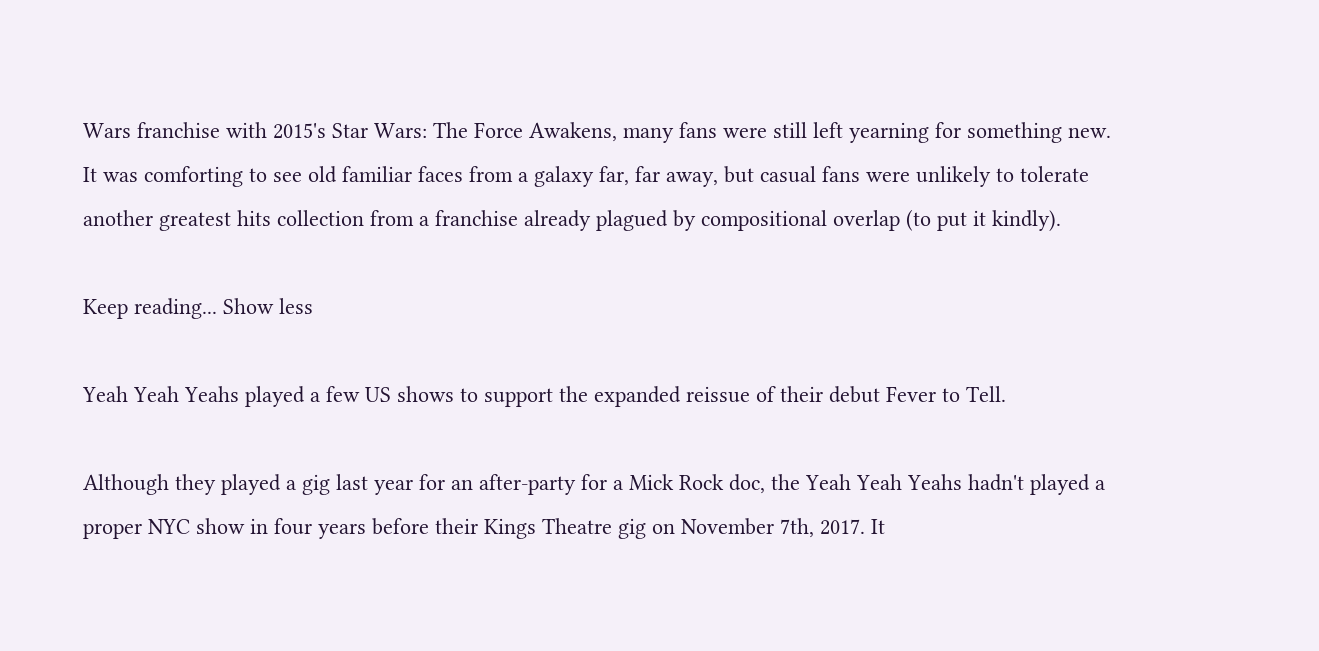Wars franchise with 2015's Star Wars: The Force Awakens, many fans were still left yearning for something new. It was comforting to see old familiar faces from a galaxy far, far away, but casual fans were unlikely to tolerate another greatest hits collection from a franchise already plagued by compositional overlap (to put it kindly).

Keep reading... Show less

Yeah Yeah Yeahs played a few US shows to support the expanded reissue of their debut Fever to Tell.

Although they played a gig last year for an after-party for a Mick Rock doc, the Yeah Yeah Yeahs hadn't played a proper NYC show in four years before their Kings Theatre gig on November 7th, 2017. It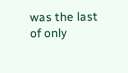was the last of only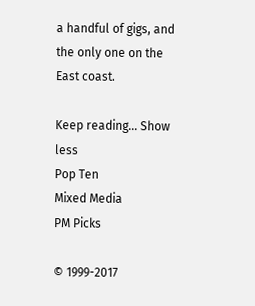a handful of gigs, and the only one on the East coast.

Keep reading... Show less
Pop Ten
Mixed Media
PM Picks

© 1999-2017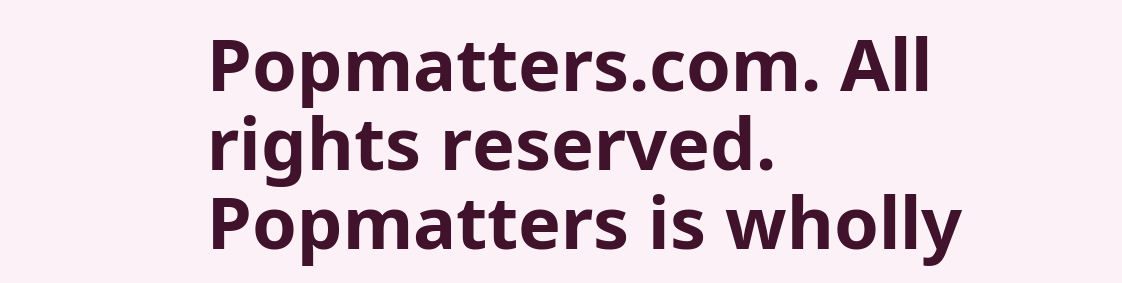Popmatters.com. All rights reserved.
Popmatters is wholly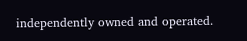independently owned and operated.